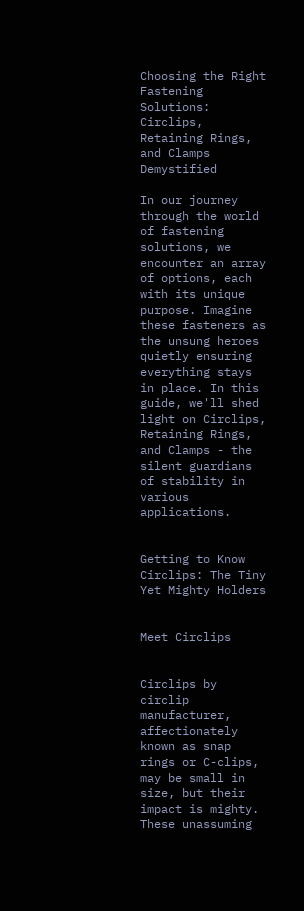Choosing the Right Fastening Solutions: Circlips, Retaining Rings, and Clamps Demystified

In our journey through the world of fastening solutions, we encounter an array of options, each with its unique purpose. Imagine these fasteners as the unsung heroes quietly ensuring everything stays in place. In this guide, we'll shed light on Circlips, Retaining Rings, and Clamps - the silent guardians of stability in various applications.


Getting to Know Circlips: The Tiny Yet Mighty Holders


Meet Circlips


Circlips by circlip manufacturer, affectionately known as snap rings or C-clips, may be small in size, but their impact is mighty. These unassuming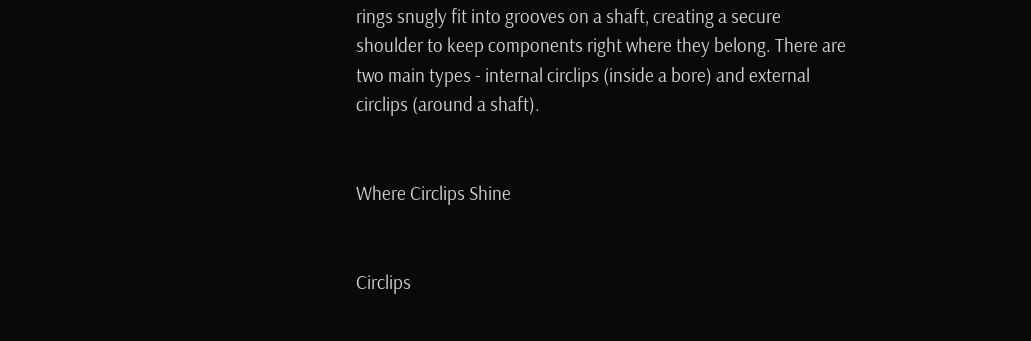rings snugly fit into grooves on a shaft, creating a secure shoulder to keep components right where they belong. There are two main types - internal circlips (inside a bore) and external circlips (around a shaft).


Where Circlips Shine


Circlips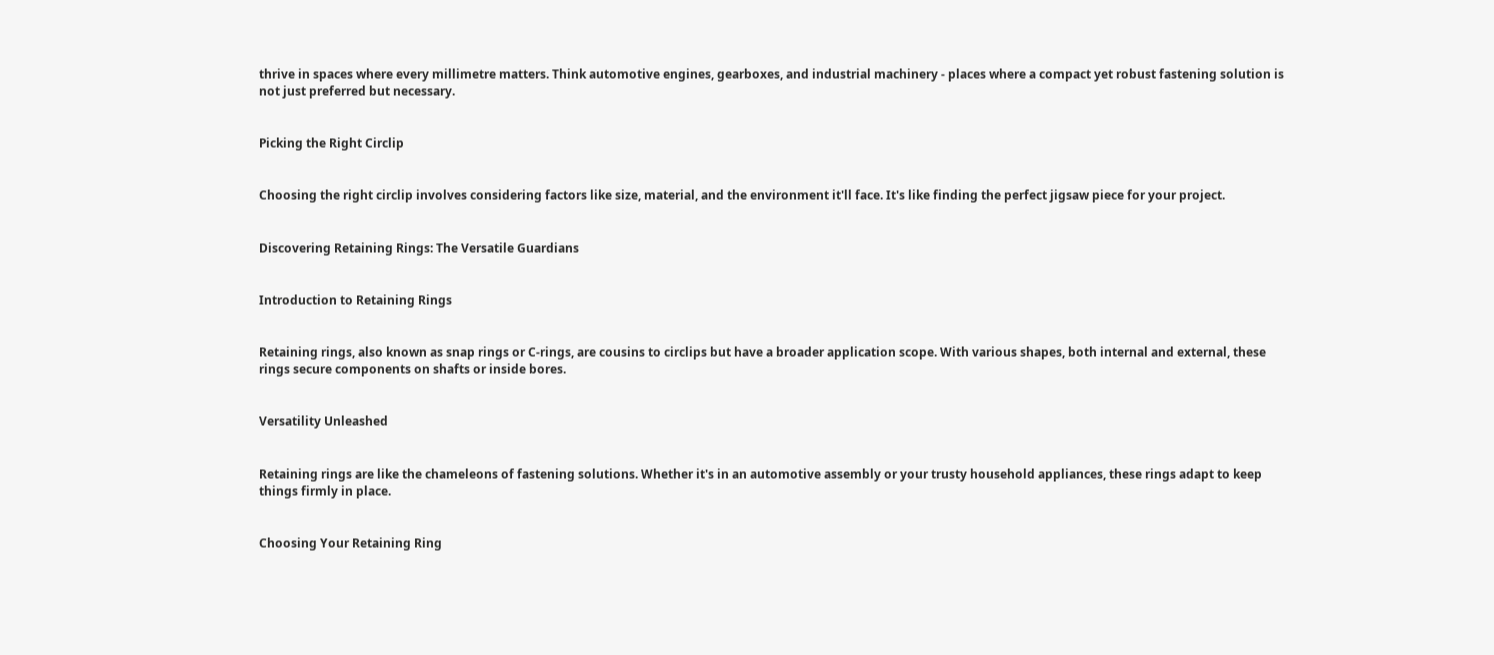thrive in spaces where every millimetre matters. Think automotive engines, gearboxes, and industrial machinery - places where a compact yet robust fastening solution is not just preferred but necessary.


Picking the Right Circlip


Choosing the right circlip involves considering factors like size, material, and the environment it'll face. It's like finding the perfect jigsaw piece for your project.


Discovering Retaining Rings: The Versatile Guardians


Introduction to Retaining Rings


Retaining rings, also known as snap rings or C-rings, are cousins to circlips but have a broader application scope. With various shapes, both internal and external, these rings secure components on shafts or inside bores.


Versatility Unleashed


Retaining rings are like the chameleons of fastening solutions. Whether it's in an automotive assembly or your trusty household appliances, these rings adapt to keep things firmly in place.


Choosing Your Retaining Ring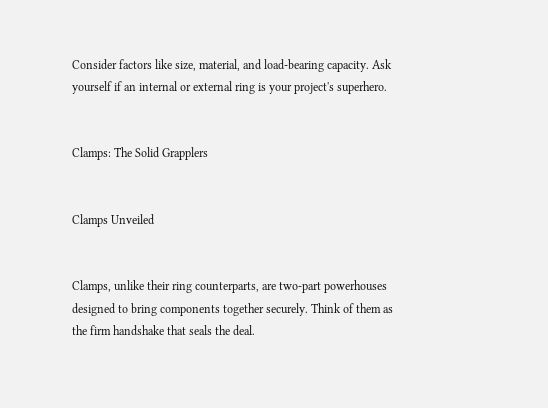Consider factors like size, material, and load-bearing capacity. Ask yourself if an internal or external ring is your project's superhero.


Clamps: The Solid Grapplers


Clamps Unveiled


Clamps, unlike their ring counterparts, are two-part powerhouses designed to bring components together securely. Think of them as the firm handshake that seals the deal.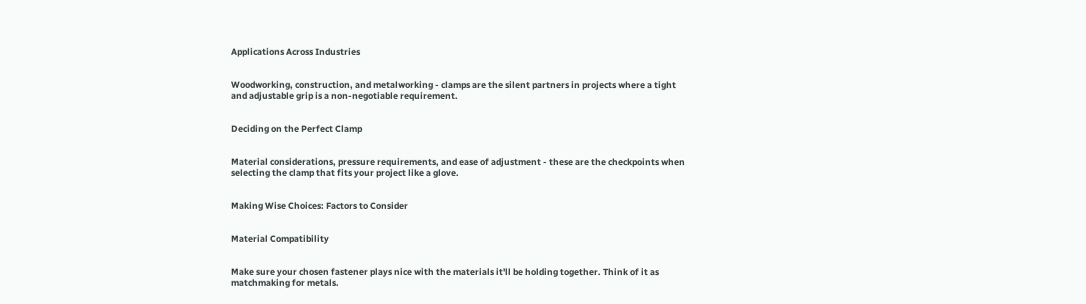Applications Across Industries


Woodworking, construction, and metalworking - clamps are the silent partners in projects where a tight and adjustable grip is a non-negotiable requirement.


Deciding on the Perfect Clamp


Material considerations, pressure requirements, and ease of adjustment - these are the checkpoints when selecting the clamp that fits your project like a glove.


Making Wise Choices: Factors to Consider


Material Compatibility


Make sure your chosen fastener plays nice with the materials it'll be holding together. Think of it as matchmaking for metals.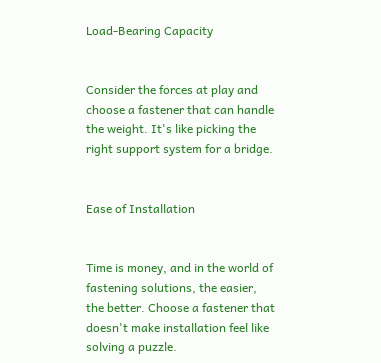Load-Bearing Capacity


Consider the forces at play and choose a fastener that can handle the weight. It's like picking the right support system for a bridge.


Ease of Installation


Time is money, and in the world of fastening solutions, the easier, the better. Choose a fastener that doesn't make installation feel like solving a puzzle.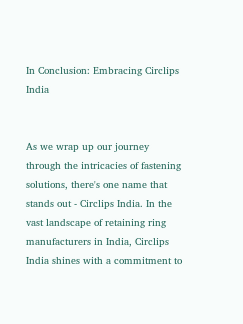In Conclusion: Embracing Circlips India


As we wrap up our journey through the intricacies of fastening solutions, there's one name that stands out - Circlips India. In the vast landscape of retaining ring manufacturers in India, Circlips India shines with a commitment to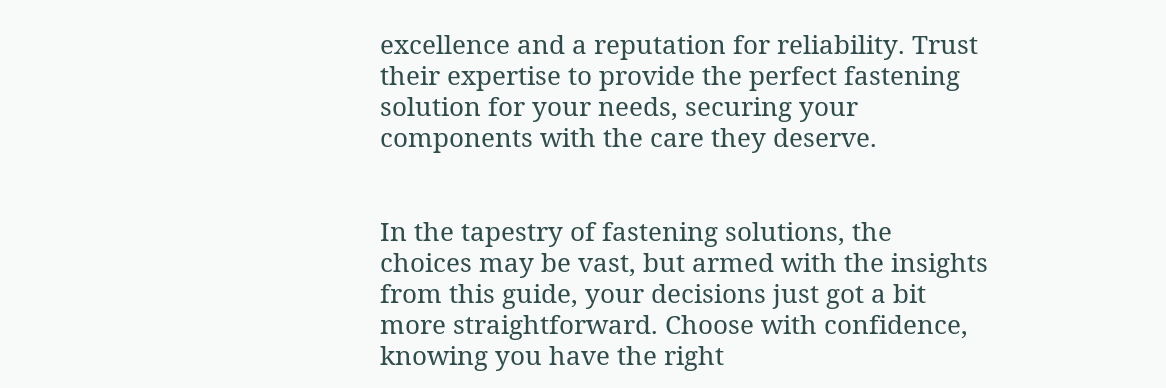excellence and a reputation for reliability. Trust their expertise to provide the perfect fastening solution for your needs, securing your components with the care they deserve.


In the tapestry of fastening solutions, the choices may be vast, but armed with the insights from this guide, your decisions just got a bit more straightforward. Choose with confidence, knowing you have the right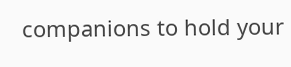companions to hold your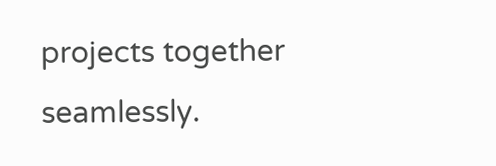projects together seamlessly.